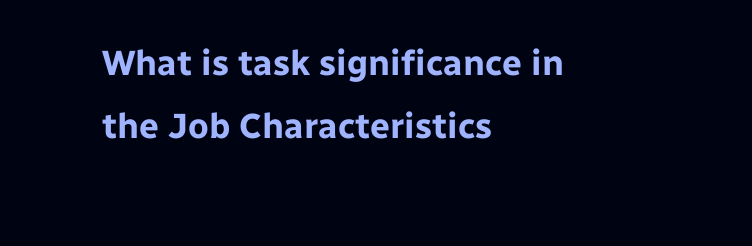What is task significance in the Job Characteristics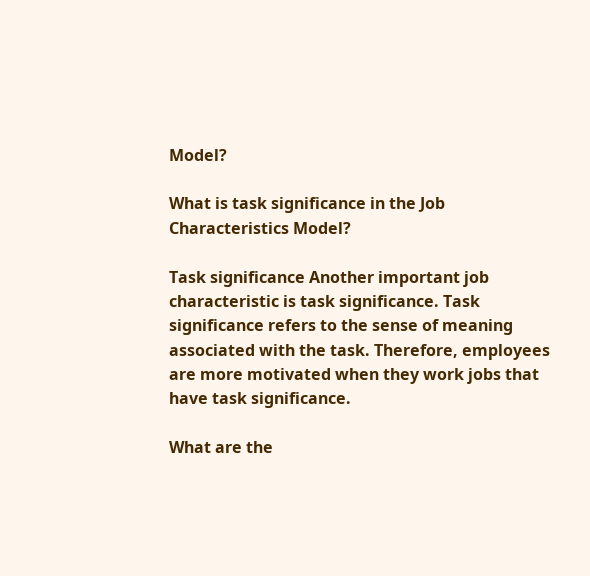Model?

What is task significance in the Job Characteristics Model?

Task significance Another important job characteristic is task significance. Task significance refers to the sense of meaning associated with the task. Therefore, employees are more motivated when they work jobs that have task significance.

What are the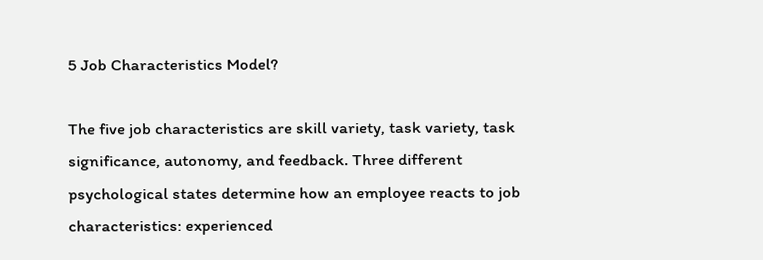5 Job Characteristics Model?

The five job characteristics are skill variety, task variety, task significance, autonomy, and feedback. Three different psychological states determine how an employee reacts to job characteristics: experienced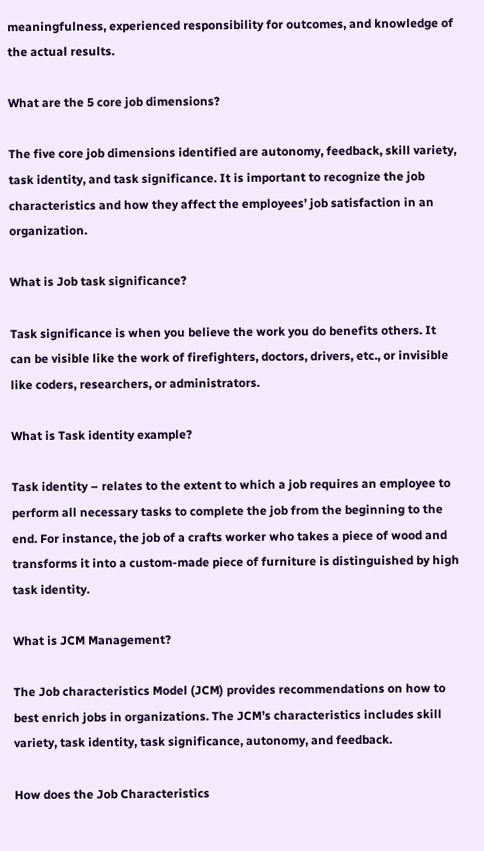meaningfulness, experienced responsibility for outcomes, and knowledge of the actual results.

What are the 5 core job dimensions?

The five core job dimensions identified are autonomy, feedback, skill variety, task identity, and task significance. It is important to recognize the job characteristics and how they affect the employees’ job satisfaction in an organization.

What is Job task significance?

Task significance is when you believe the work you do benefits others. It can be visible like the work of firefighters, doctors, drivers, etc., or invisible like coders, researchers, or administrators.

What is Task identity example?

Task identity – relates to the extent to which a job requires an employee to perform all necessary tasks to complete the job from the beginning to the end. For instance, the job of a crafts worker who takes a piece of wood and transforms it into a custom-made piece of furniture is distinguished by high task identity.

What is JCM Management?

The Job characteristics Model (JCM) provides recommendations on how to best enrich jobs in organizations. The JCM’s characteristics includes skill variety, task identity, task significance, autonomy, and feedback.

How does the Job Characteristics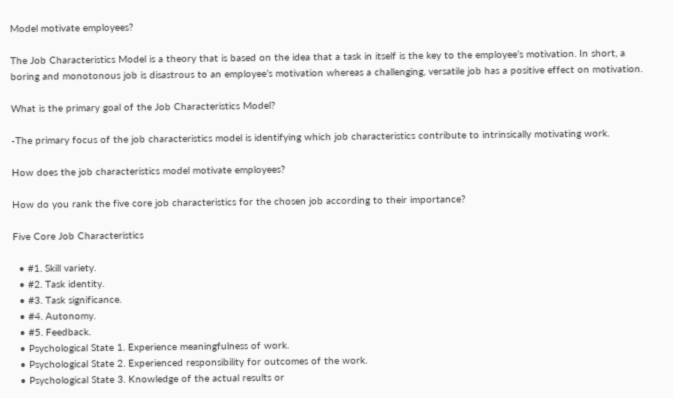Model motivate employees?

The Job Characteristics Model is a theory that is based on the idea that a task in itself is the key to the employee’s motivation. In short, a boring and monotonous job is disastrous to an employee’s motivation whereas a challenging, versatile job has a positive effect on motivation.

What is the primary goal of the Job Characteristics Model?

-The primary focus of the job characteristics model is identifying which job characteristics contribute to intrinsically motivating work.

How does the job characteristics model motivate employees?

How do you rank the five core job characteristics for the chosen job according to their importance?

Five Core Job Characteristics

  • #1. Skill variety.
  • #2. Task identity.
  • #3. Task significance.
  • #4. Autonomy.
  • #5. Feedback.
  • Psychological State 1. Experience meaningfulness of work.
  • Psychological State 2. Experienced responsibility for outcomes of the work.
  • Psychological State 3. Knowledge of the actual results or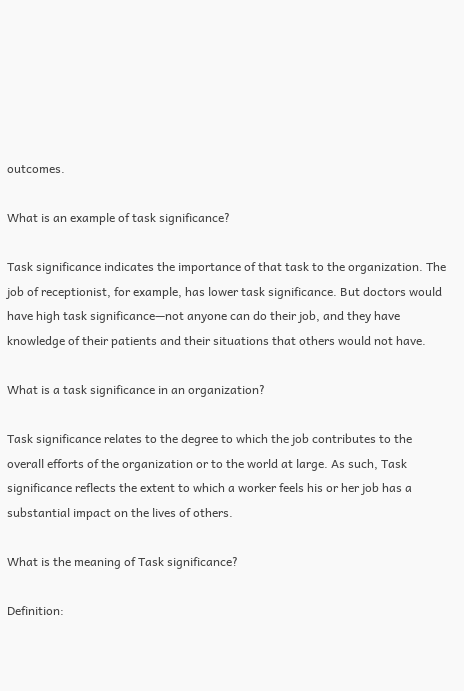outcomes.

What is an example of task significance?

Task significance indicates the importance of that task to the organization. The job of receptionist, for example, has lower task significance. But doctors would have high task significance—not anyone can do their job, and they have knowledge of their patients and their situations that others would not have.

What is a task significance in an organization?

Task significance relates to the degree to which the job contributes to the overall efforts of the organization or to the world at large. As such, Task significance reflects the extent to which a worker feels his or her job has a substantial impact on the lives of others.

What is the meaning of Task significance?

Definition: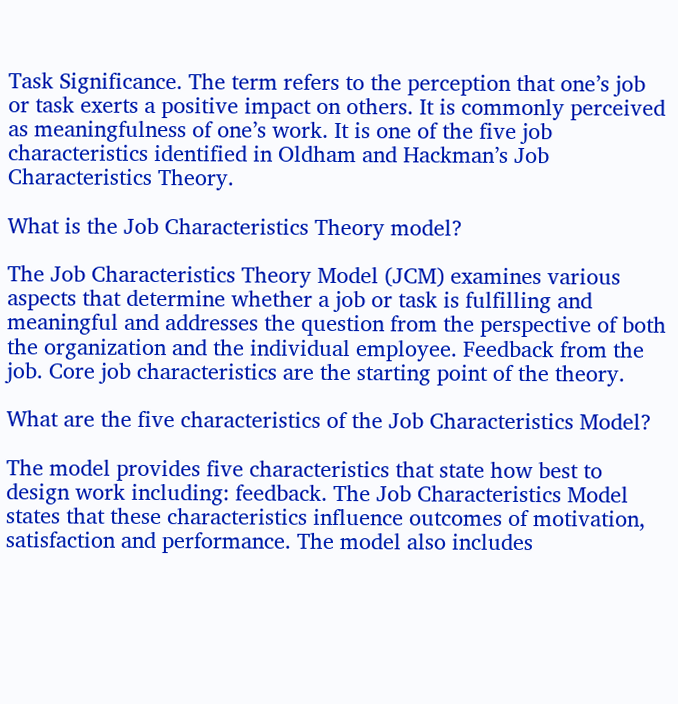Task Significance. The term refers to the perception that one’s job or task exerts a positive impact on others. It is commonly perceived as meaningfulness of one’s work. It is one of the five job characteristics identified in Oldham and Hackman’s Job Characteristics Theory.

What is the Job Characteristics Theory model?

The Job Characteristics Theory Model (JCM) examines various aspects that determine whether a job or task is fulfilling and meaningful and addresses the question from the perspective of both the organization and the individual employee. Feedback from the job. Core job characteristics are the starting point of the theory.

What are the five characteristics of the Job Characteristics Model?

The model provides five characteristics that state how best to design work including: feedback. The Job Characteristics Model states that these characteristics influence outcomes of motivation, satisfaction and performance. The model also includes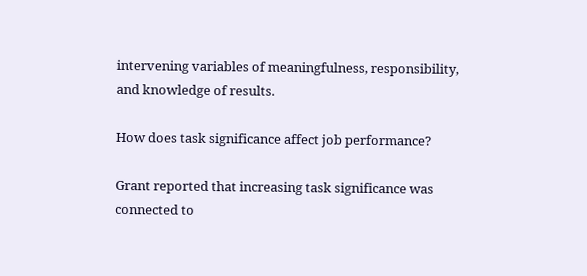intervening variables of meaningfulness, responsibility, and knowledge of results.

How does task significance affect job performance?

Grant reported that increasing task significance was connected to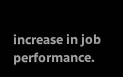increase in job performance.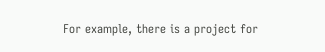For example, there is a project for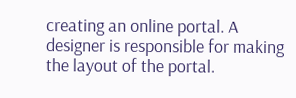creating an online portal. A designer is responsible for making the layout of the portal.